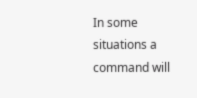In some situations a command will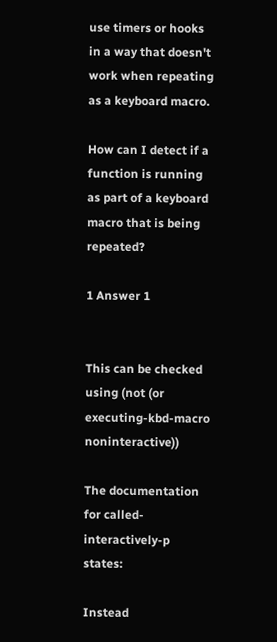use timers or hooks in a way that doesn't work when repeating as a keyboard macro.

How can I detect if a function is running as part of a keyboard macro that is being repeated?

1 Answer 1


This can be checked using (not (or executing-kbd-macro noninteractive))

The documentation for called-interactively-p states:

Instead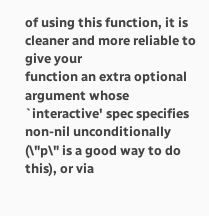of using this function, it is cleaner and more reliable to give your
function an extra optional argument whose `interactive' spec specifies
non-nil unconditionally (\"p\" is a good way to do this), or via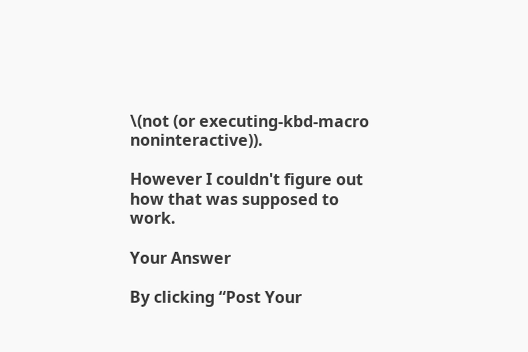\(not (or executing-kbd-macro noninteractive)).

However I couldn't figure out how that was supposed to work.

Your Answer

By clicking “Post Your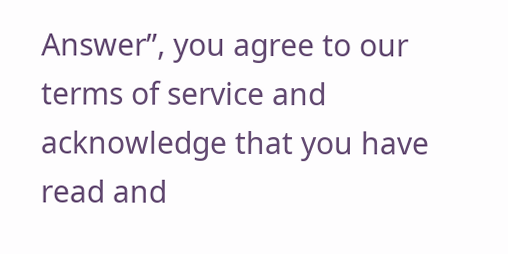Answer”, you agree to our terms of service and acknowledge that you have read and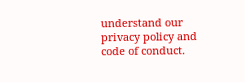understand our privacy policy and code of conduct.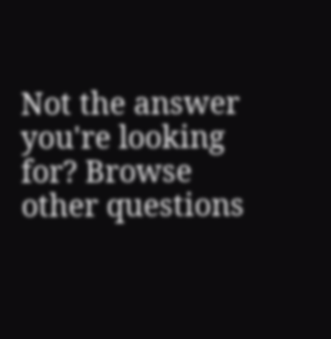Not the answer you're looking for? Browse other questions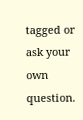tagged or ask your own question.